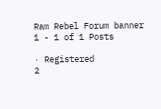Ram Rebel Forum banner
1 - 1 of 1 Posts

· Registered
2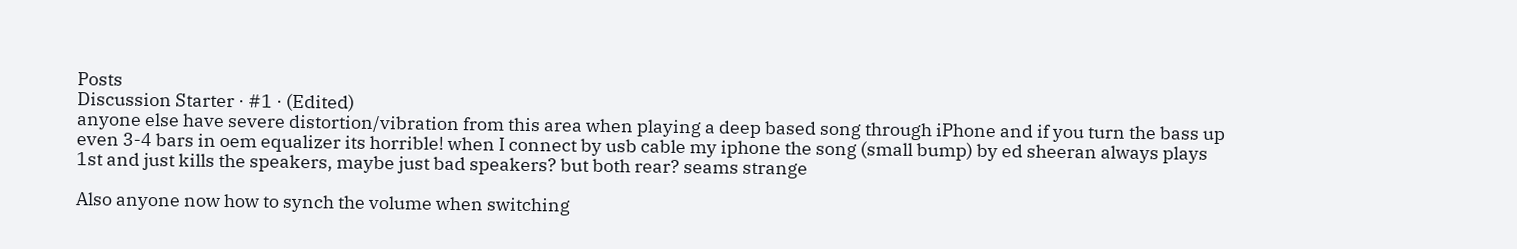Posts
Discussion Starter · #1 · (Edited)
anyone else have severe distortion/vibration from this area when playing a deep based song through iPhone and if you turn the bass up even 3-4 bars in oem equalizer its horrible! when I connect by usb cable my iphone the song (small bump) by ed sheeran always plays 1st and just kills the speakers, maybe just bad speakers? but both rear? seams strange

Also anyone now how to synch the volume when switching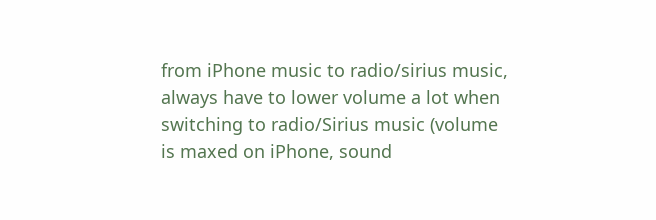from iPhone music to radio/sirius music, always have to lower volume a lot when switching to radio/Sirius music (volume is maxed on iPhone, sound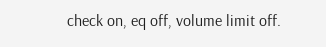check on, eq off, volume limit off.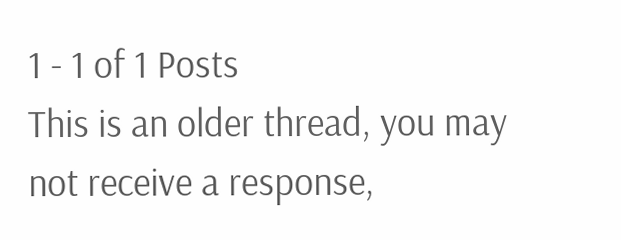1 - 1 of 1 Posts
This is an older thread, you may not receive a response,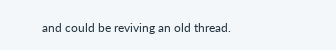and could be reviving an old thread.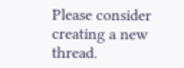Please consider creating a new thread.